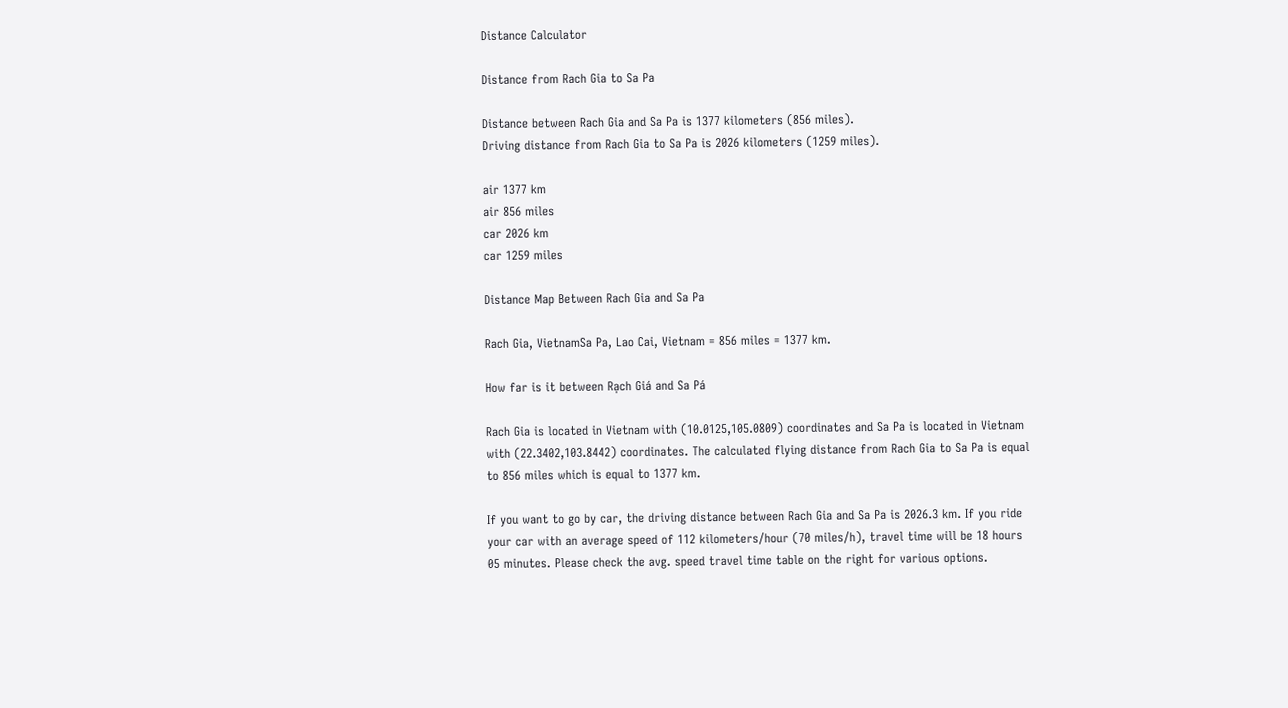Distance Calculator

Distance from Rach Gia to Sa Pa

Distance between Rach Gia and Sa Pa is 1377 kilometers (856 miles).
Driving distance from Rach Gia to Sa Pa is 2026 kilometers (1259 miles).

air 1377 km
air 856 miles
car 2026 km
car 1259 miles

Distance Map Between Rach Gia and Sa Pa

Rach Gia, VietnamSa Pa, Lao Cai, Vietnam = 856 miles = 1377 km.

How far is it between Rạch Giá and Sa Pá

Rach Gia is located in Vietnam with (10.0125,105.0809) coordinates and Sa Pa is located in Vietnam with (22.3402,103.8442) coordinates. The calculated flying distance from Rach Gia to Sa Pa is equal to 856 miles which is equal to 1377 km.

If you want to go by car, the driving distance between Rach Gia and Sa Pa is 2026.3 km. If you ride your car with an average speed of 112 kilometers/hour (70 miles/h), travel time will be 18 hours 05 minutes. Please check the avg. speed travel time table on the right for various options.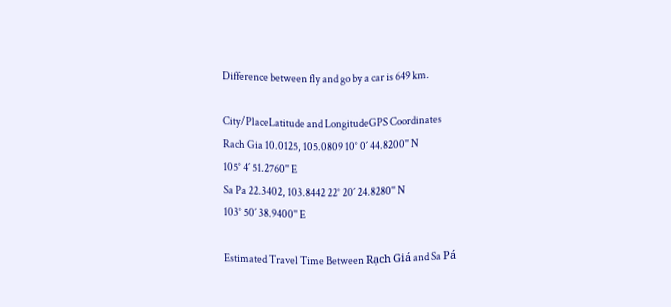Difference between fly and go by a car is 649 km.

City/PlaceLatitude and LongitudeGPS Coordinates
Rach Gia 10.0125, 105.0809 10° 0´ 44.8200'' N
105° 4´ 51.2760'' E
Sa Pa 22.3402, 103.8442 22° 20´ 24.8280'' N
103° 50´ 38.9400'' E

Estimated Travel Time Between Rạch Giá and Sa Pá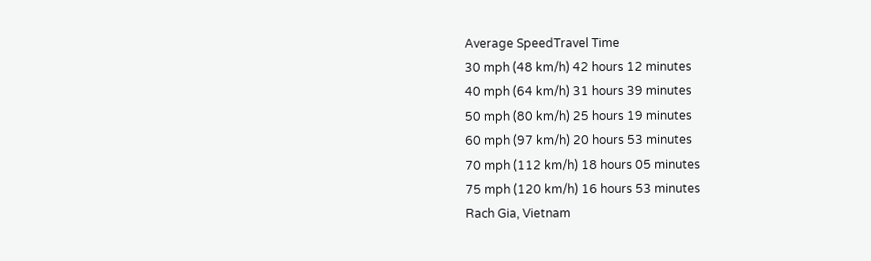Average SpeedTravel Time
30 mph (48 km/h) 42 hours 12 minutes
40 mph (64 km/h) 31 hours 39 minutes
50 mph (80 km/h) 25 hours 19 minutes
60 mph (97 km/h) 20 hours 53 minutes
70 mph (112 km/h) 18 hours 05 minutes
75 mph (120 km/h) 16 hours 53 minutes
Rach Gia, Vietnam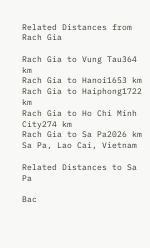Related Distances from Rach Gia

Rach Gia to Vung Tau364 km
Rach Gia to Hanoi1653 km
Rach Gia to Haiphong1722 km
Rach Gia to Ho Chi Minh City274 km
Rach Gia to Sa Pa2026 km
Sa Pa, Lao Cai, Vietnam

Related Distances to Sa Pa

Bac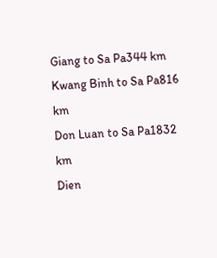Giang to Sa Pa344 km
Kwang Binh to Sa Pa816 km
Don Luan to Sa Pa1832 km
Dien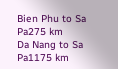Bien Phu to Sa Pa275 km
Da Nang to Sa Pa1175 km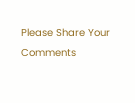Please Share Your Comments